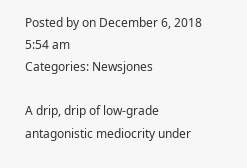Posted by on December 6, 2018 5:54 am
Categories: Newsjones

A drip, drip of low-grade antagonistic mediocrity under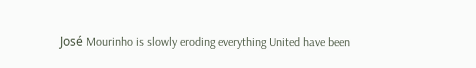José Mourinho is slowly eroding everything United have been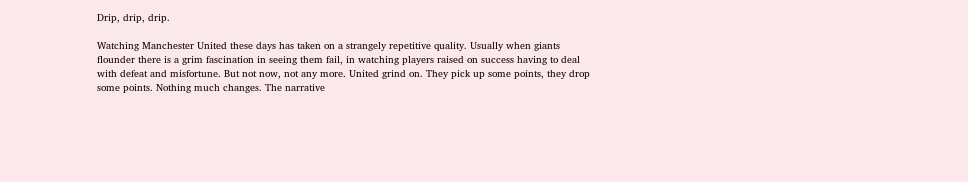Drip, drip, drip.

Watching Manchester United these days has taken on a strangely repetitive quality. Usually when giants flounder there is a grim fascination in seeing them fail, in watching players raised on success having to deal with defeat and misfortune. But not now, not any more. United grind on. They pick up some points, they drop some points. Nothing much changes. The narrative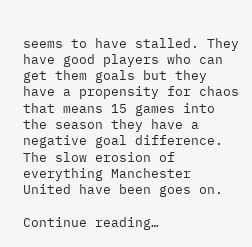seems to have stalled. They have good players who can get them goals but they have a propensity for chaos that means 15 games into the season they have a negative goal difference. The slow erosion of everything Manchester United have been goes on.

Continue reading…